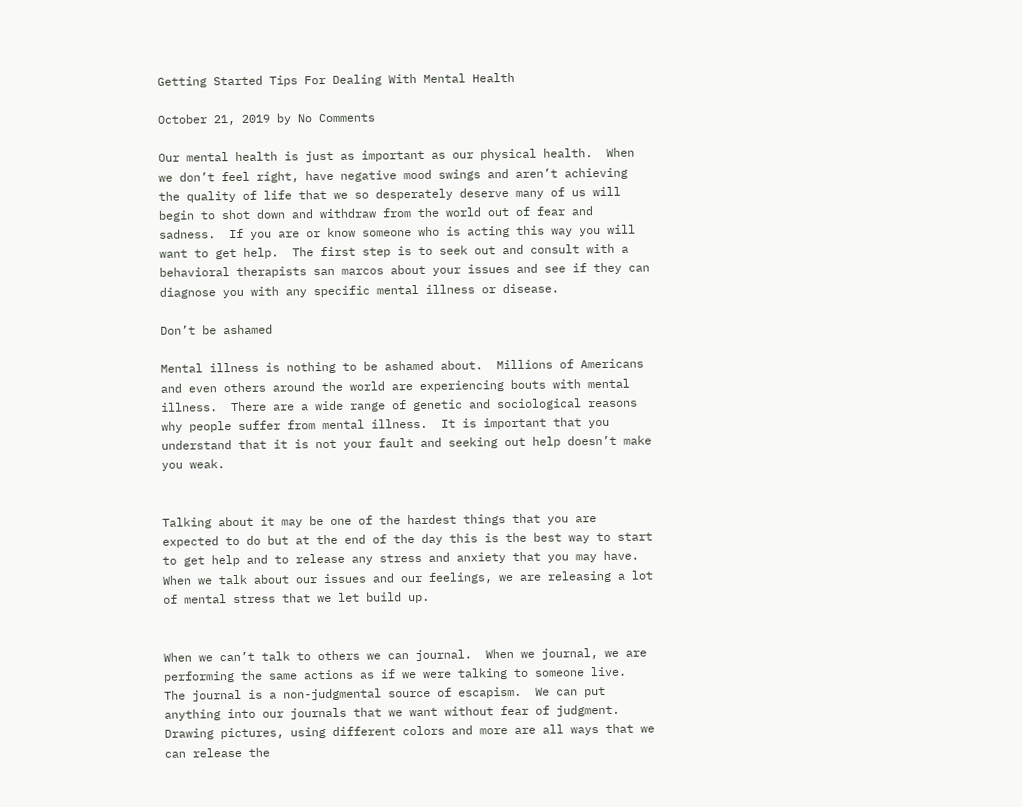Getting Started Tips For Dealing With Mental Health

October 21, 2019 by No Comments

Our mental health is just as important as our physical health.  When we don’t feel right, have negative mood swings and aren’t achieving the quality of life that we so desperately deserve many of us will begin to shot down and withdraw from the world out of fear and sadness.  If you are or know someone who is acting this way you will want to get help.  The first step is to seek out and consult with a behavioral therapists san marcos about your issues and see if they can diagnose you with any specific mental illness or disease.

Don’t be ashamed

Mental illness is nothing to be ashamed about.  Millions of Americans and even others around the world are experiencing bouts with mental illness.  There are a wide range of genetic and sociological reasons why people suffer from mental illness.  It is important that you understand that it is not your fault and seeking out help doesn’t make you weak.


Talking about it may be one of the hardest things that you are expected to do but at the end of the day this is the best way to start to get help and to release any stress and anxiety that you may have.  When we talk about our issues and our feelings, we are releasing a lot of mental stress that we let build up.


When we can’t talk to others we can journal.  When we journal, we are performing the same actions as if we were talking to someone live.  The journal is a non-judgmental source of escapism.  We can put anything into our journals that we want without fear of judgment.  Drawing pictures, using different colors and more are all ways that we can release the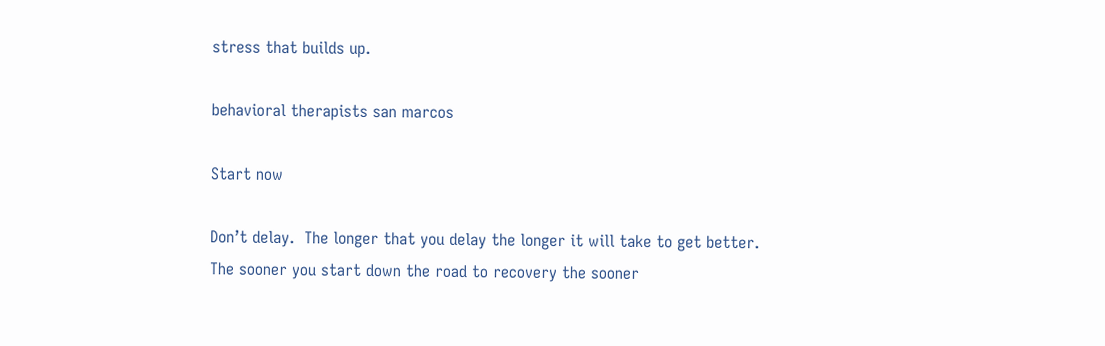stress that builds up.

behavioral therapists san marcos

Start now

Don’t delay.  The longer that you delay the longer it will take to get better.  The sooner you start down the road to recovery the sooner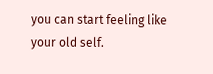you can start feeling like your old self.